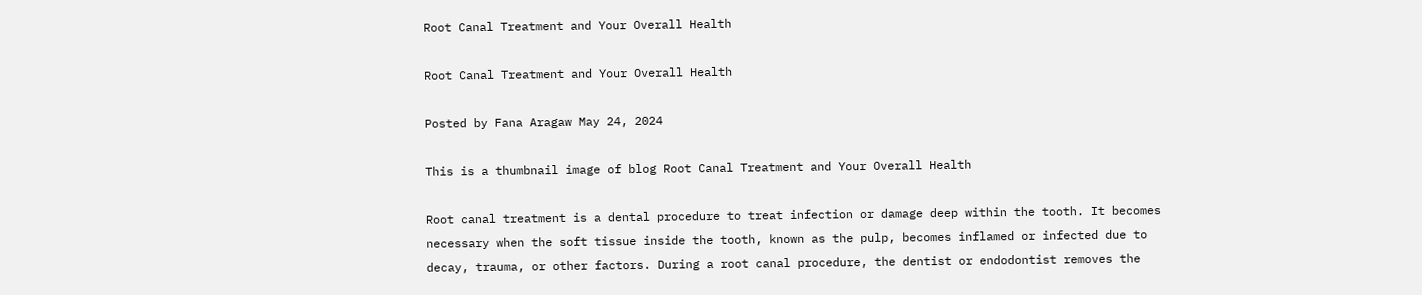Root Canal Treatment and Your Overall Health

Root Canal Treatment and Your Overall Health

Posted by Fana Aragaw May 24, 2024

This is a thumbnail image of blog Root Canal Treatment and Your Overall Health

Root canal treatment is a dental procedure to treat infection or damage deep within the tooth. It becomes necessary when the soft tissue inside the tooth, known as the pulp, becomes inflamed or infected due to decay, trauma, or other factors. During a root canal procedure, the dentist or endodontist removes the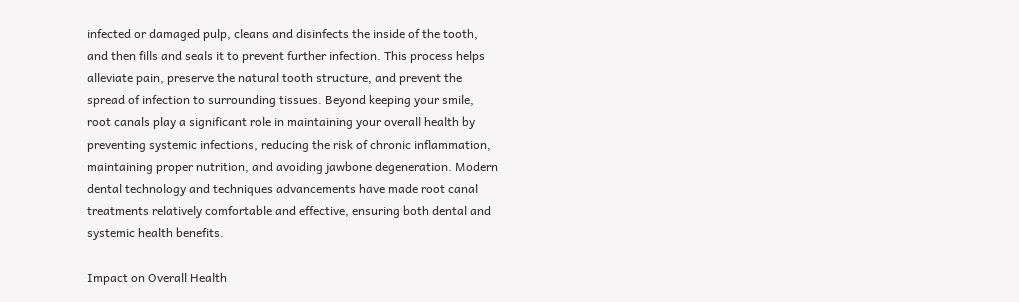infected or damaged pulp, cleans and disinfects the inside of the tooth, and then fills and seals it to prevent further infection. This process helps alleviate pain, preserve the natural tooth structure, and prevent the spread of infection to surrounding tissues. Beyond keeping your smile, root canals play a significant role in maintaining your overall health by preventing systemic infections, reducing the risk of chronic inflammation, maintaining proper nutrition, and avoiding jawbone degeneration. Modern dental technology and techniques advancements have made root canal treatments relatively comfortable and effective, ensuring both dental and systemic health benefits.

Impact on Overall Health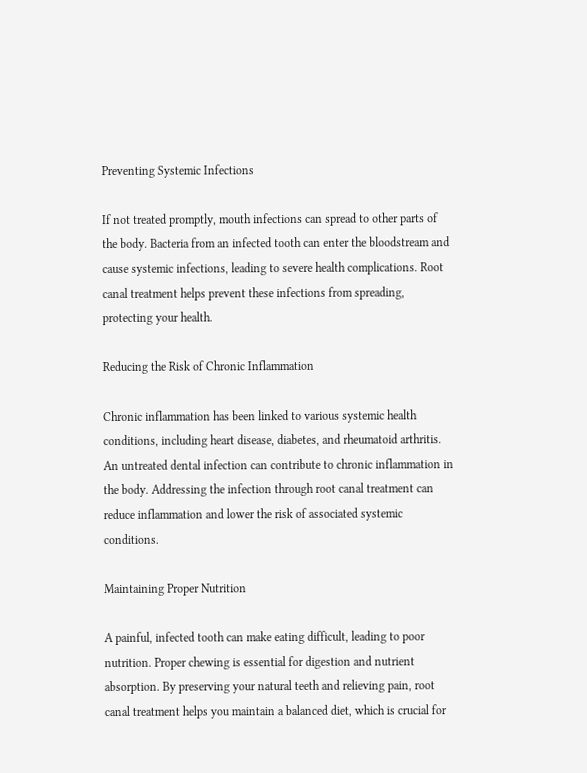Preventing Systemic Infections

If not treated promptly, mouth infections can spread to other parts of the body. Bacteria from an infected tooth can enter the bloodstream and cause systemic infections, leading to severe health complications. Root canal treatment helps prevent these infections from spreading, protecting your health.

Reducing the Risk of Chronic Inflammation

Chronic inflammation has been linked to various systemic health conditions, including heart disease, diabetes, and rheumatoid arthritis. An untreated dental infection can contribute to chronic inflammation in the body. Addressing the infection through root canal treatment can reduce inflammation and lower the risk of associated systemic conditions.

Maintaining Proper Nutrition

A painful, infected tooth can make eating difficult, leading to poor nutrition. Proper chewing is essential for digestion and nutrient absorption. By preserving your natural teeth and relieving pain, root canal treatment helps you maintain a balanced diet, which is crucial for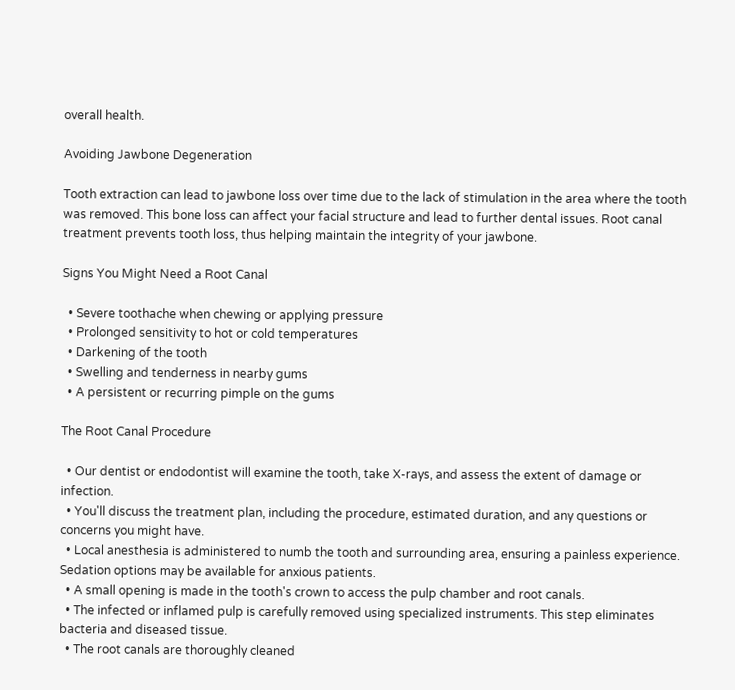overall health.

Avoiding Jawbone Degeneration

Tooth extraction can lead to jawbone loss over time due to the lack of stimulation in the area where the tooth was removed. This bone loss can affect your facial structure and lead to further dental issues. Root canal treatment prevents tooth loss, thus helping maintain the integrity of your jawbone.

Signs You Might Need a Root Canal

  • Severe toothache when chewing or applying pressure
  • Prolonged sensitivity to hot or cold temperatures
  • Darkening of the tooth
  • Swelling and tenderness in nearby gums
  • A persistent or recurring pimple on the gums

The Root Canal Procedure

  • Our dentist or endodontist will examine the tooth, take X-rays, and assess the extent of damage or infection.
  • You'll discuss the treatment plan, including the procedure, estimated duration, and any questions or concerns you might have.
  • Local anesthesia is administered to numb the tooth and surrounding area, ensuring a painless experience. Sedation options may be available for anxious patients.
  • A small opening is made in the tooth's crown to access the pulp chamber and root canals.
  • The infected or inflamed pulp is carefully removed using specialized instruments. This step eliminates bacteria and diseased tissue.
  • The root canals are thoroughly cleaned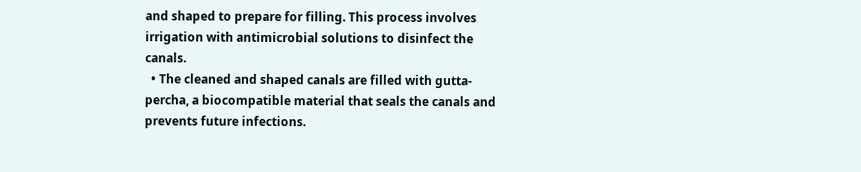and shaped to prepare for filling. This process involves irrigation with antimicrobial solutions to disinfect the canals.
  • The cleaned and shaped canals are filled with gutta-percha, a biocompatible material that seals the canals and prevents future infections.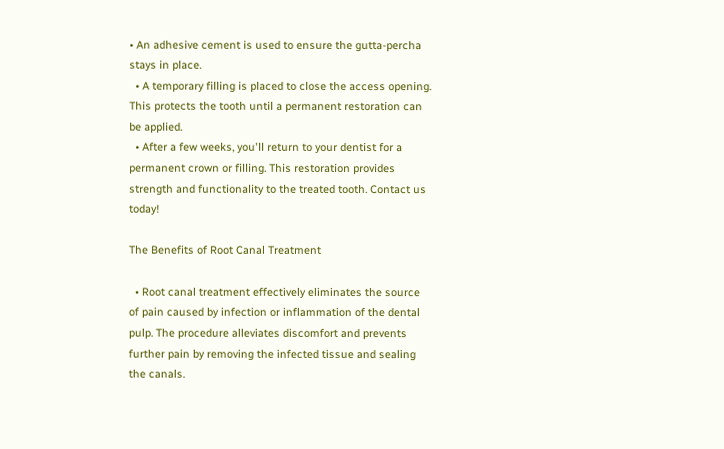• An adhesive cement is used to ensure the gutta-percha stays in place.
  • A temporary filling is placed to close the access opening. This protects the tooth until a permanent restoration can be applied.
  • After a few weeks, you'll return to your dentist for a permanent crown or filling. This restoration provides strength and functionality to the treated tooth. Contact us today!

The Benefits of Root Canal Treatment

  • Root canal treatment effectively eliminates the source of pain caused by infection or inflammation of the dental pulp. The procedure alleviates discomfort and prevents further pain by removing the infected tissue and sealing the canals.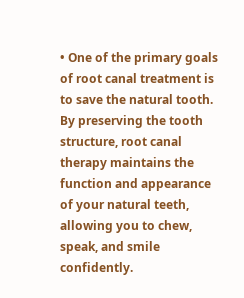• One of the primary goals of root canal treatment is to save the natural tooth. By preserving the tooth structure, root canal therapy maintains the function and appearance of your natural teeth, allowing you to chew, speak, and smile confidently.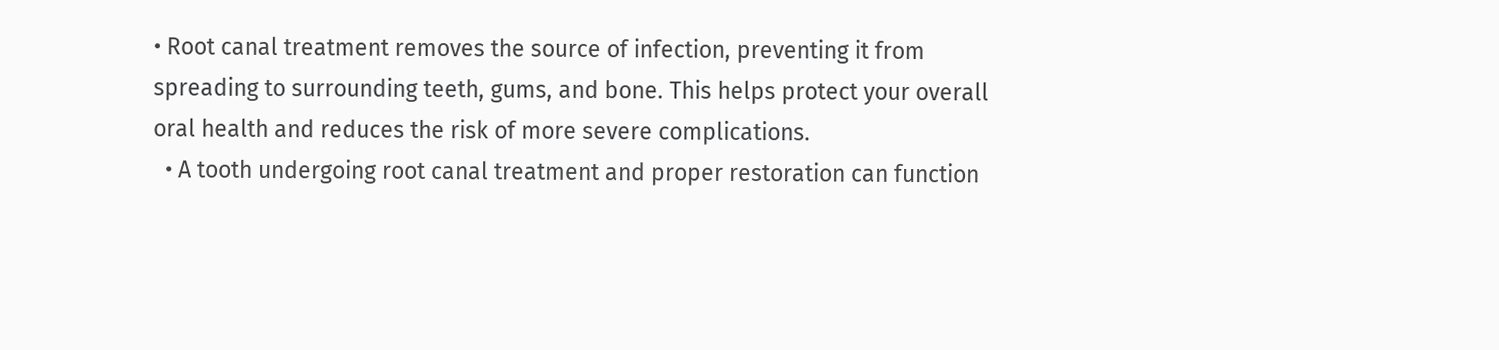• Root canal treatment removes the source of infection, preventing it from spreading to surrounding teeth, gums, and bone. This helps protect your overall oral health and reduces the risk of more severe complications.
  • A tooth undergoing root canal treatment and proper restoration can function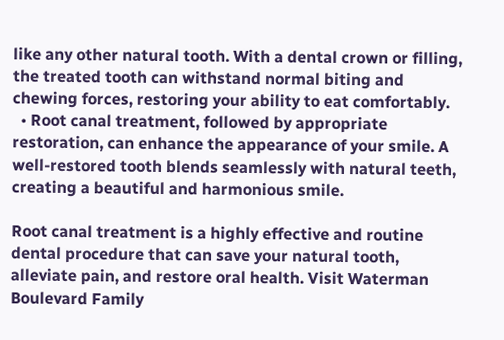like any other natural tooth. With a dental crown or filling, the treated tooth can withstand normal biting and chewing forces, restoring your ability to eat comfortably.
  • Root canal treatment, followed by appropriate restoration, can enhance the appearance of your smile. A well-restored tooth blends seamlessly with natural teeth, creating a beautiful and harmonious smile.

Root canal treatment is a highly effective and routine dental procedure that can save your natural tooth, alleviate pain, and restore oral health. Visit Waterman Boulevard Family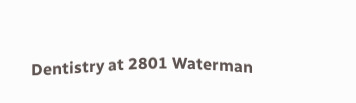Dentistry at 2801 Waterman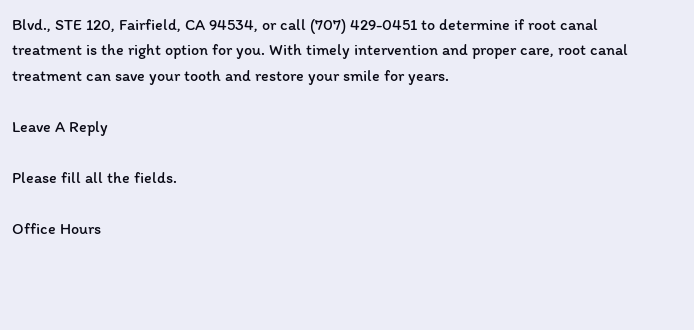Blvd., STE 120, Fairfield, CA 94534, or call (707) 429-0451 to determine if root canal treatment is the right option for you. With timely intervention and proper care, root canal treatment can save your tooth and restore your smile for years.

Leave A Reply

Please fill all the fields.

Office Hours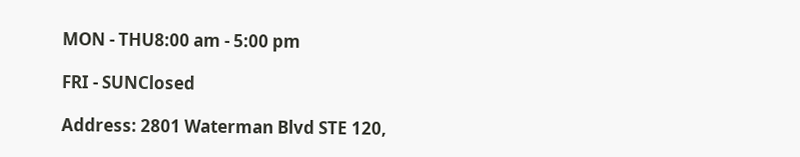MON - THU8:00 am - 5:00 pm

FRI - SUNClosed

Address: 2801 Waterman Blvd STE 120,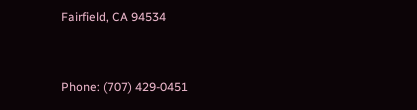Fairfield, CA 94534


Phone: (707) 429-0451